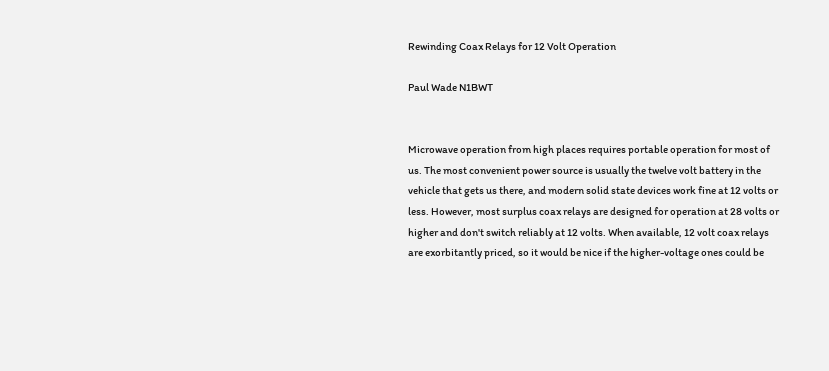Rewinding Coax Relays for 12 Volt Operation

Paul Wade N1BWT


Microwave operation from high places requires portable operation for most of us. The most convenient power source is usually the twelve volt battery in the vehicle that gets us there, and modern solid state devices work fine at 12 volts or less. However, most surplus coax relays are designed for operation at 28 volts or higher and don't switch reliably at 12 volts. When available, 12 volt coax relays are exorbitantly priced, so it would be nice if the higher-voltage ones could be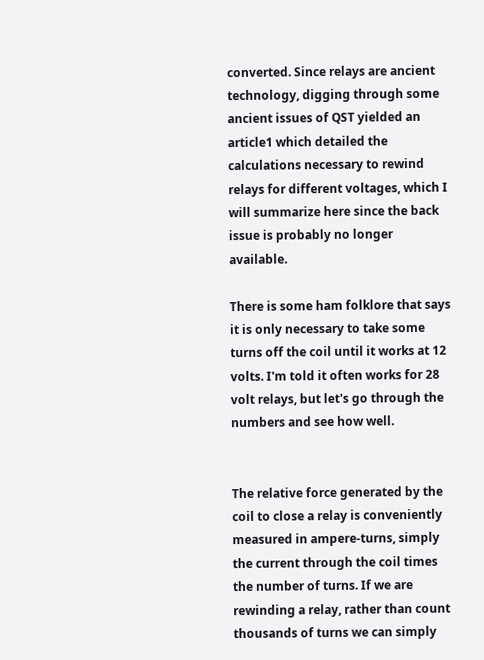converted. Since relays are ancient technology, digging through some ancient issues of QST yielded an article1 which detailed the calculations necessary to rewind relays for different voltages, which I will summarize here since the back issue is probably no longer available.

There is some ham folklore that says it is only necessary to take some turns off the coil until it works at 12 volts. I'm told it often works for 28 volt relays, but let's go through the numbers and see how well.


The relative force generated by the coil to close a relay is conveniently measured in ampere-turns, simply the current through the coil times the number of turns. If we are rewinding a relay, rather than count thousands of turns we can simply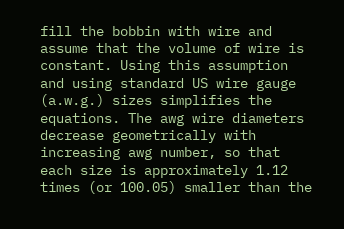fill the bobbin with wire and assume that the volume of wire is constant. Using this assumption and using standard US wire gauge (a.w.g.) sizes simplifies the equations. The awg wire diameters decrease geometrically with increasing awg number, so that each size is approximately 1.12 times (or 100.05) smaller than the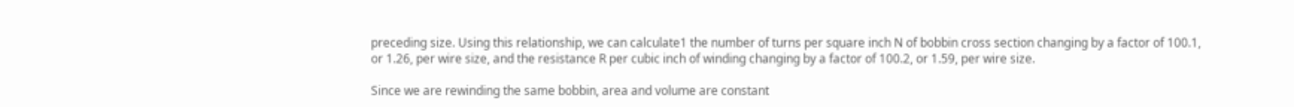preceding size. Using this relationship, we can calculate1 the number of turns per square inch N of bobbin cross section changing by a factor of 100.1, or 1.26, per wire size, and the resistance R per cubic inch of winding changing by a factor of 100.2, or 1.59, per wire size.

Since we are rewinding the same bobbin, area and volume are constant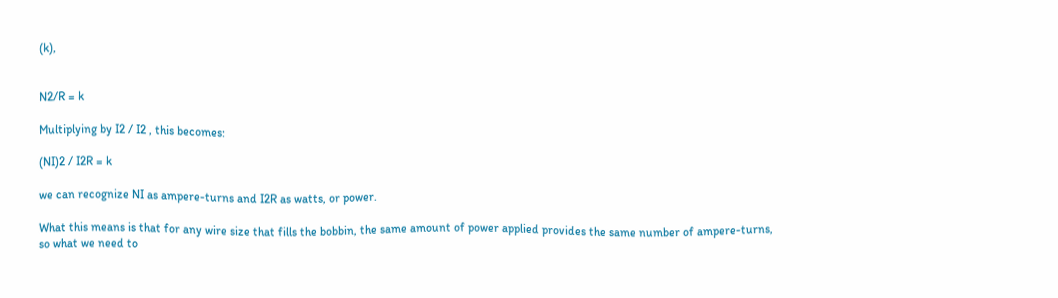(k),


N2/R = k

Multiplying by I2 / I2 , this becomes:

(NI)2 / I2R = k

we can recognize NI as ampere-turns and I2R as watts, or power.

What this means is that for any wire size that fills the bobbin, the same amount of power applied provides the same number of ampere-turns, so what we need to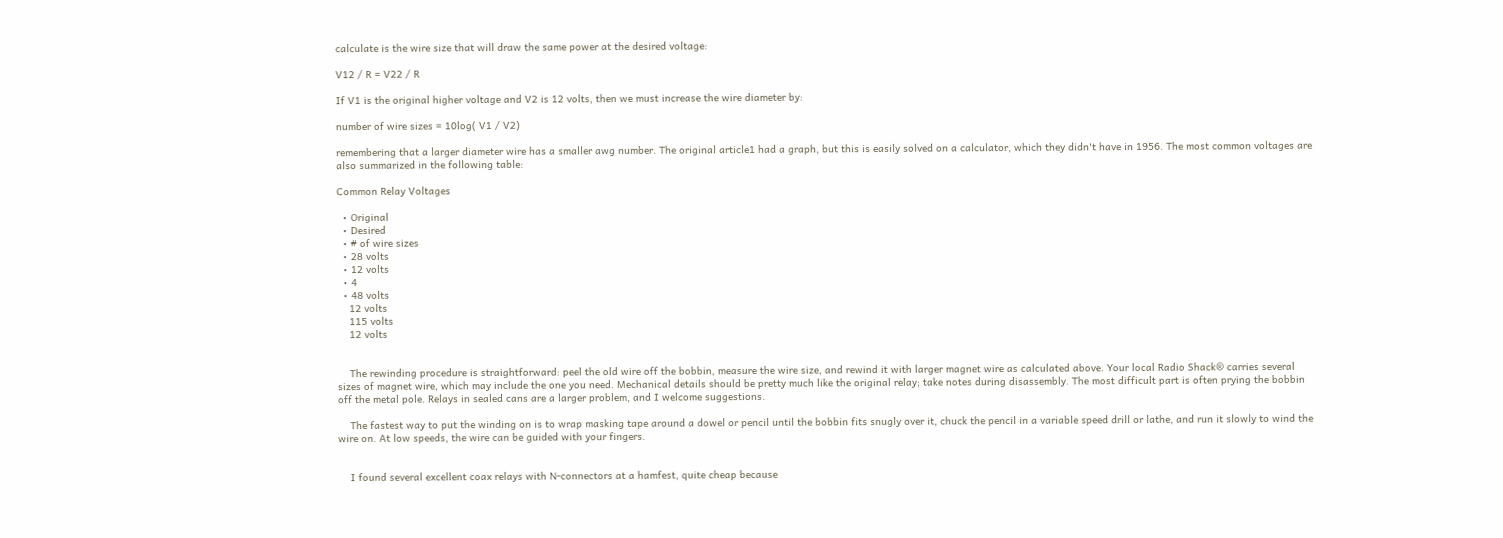calculate is the wire size that will draw the same power at the desired voltage:

V12 / R = V22 / R

If V1 is the original higher voltage and V2 is 12 volts, then we must increase the wire diameter by:

number of wire sizes = 10log( V1 / V2)

remembering that a larger diameter wire has a smaller awg number. The original article1 had a graph, but this is easily solved on a calculator, which they didn't have in 1956. The most common voltages are also summarized in the following table:

Common Relay Voltages

  • Original
  • Desired
  • # of wire sizes
  • 28 volts
  • 12 volts
  • 4
  • 48 volts
    12 volts
    115 volts
    12 volts


    The rewinding procedure is straightforward: peel the old wire off the bobbin, measure the wire size, and rewind it with larger magnet wire as calculated above. Your local Radio Shack® carries several sizes of magnet wire, which may include the one you need. Mechanical details should be pretty much like the original relay; take notes during disassembly. The most difficult part is often prying the bobbin off the metal pole. Relays in sealed cans are a larger problem, and I welcome suggestions.

    The fastest way to put the winding on is to wrap masking tape around a dowel or pencil until the bobbin fits snugly over it, chuck the pencil in a variable speed drill or lathe, and run it slowly to wind the wire on. At low speeds, the wire can be guided with your fingers.


    I found several excellent coax relays with N-connectors at a hamfest, quite cheap because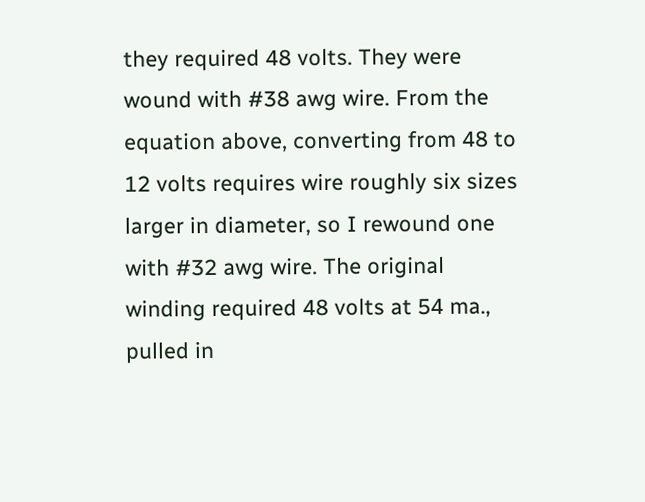they required 48 volts. They were wound with #38 awg wire. From the equation above, converting from 48 to 12 volts requires wire roughly six sizes larger in diameter, so I rewound one with #32 awg wire. The original winding required 48 volts at 54 ma., pulled in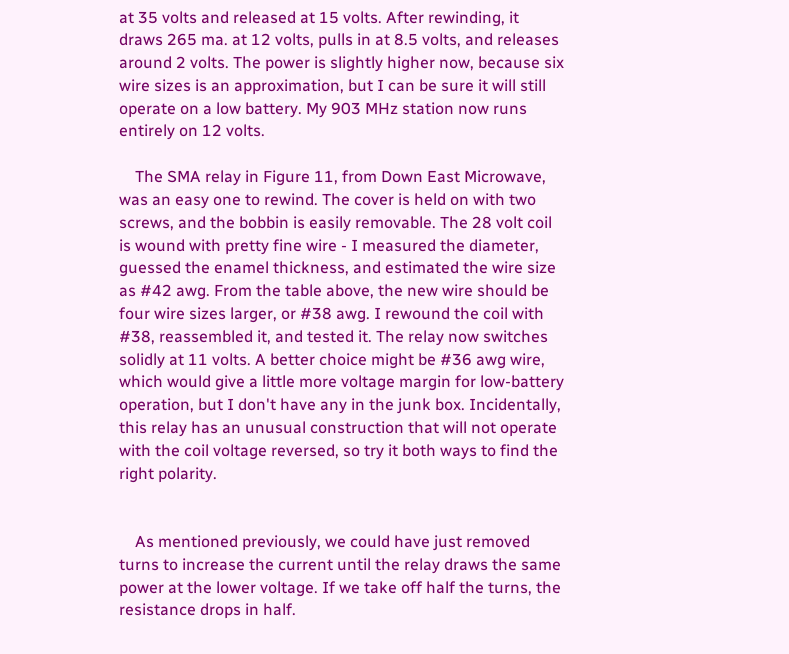at 35 volts and released at 15 volts. After rewinding, it draws 265 ma. at 12 volts, pulls in at 8.5 volts, and releases around 2 volts. The power is slightly higher now, because six wire sizes is an approximation, but I can be sure it will still operate on a low battery. My 903 MHz station now runs entirely on 12 volts.

    The SMA relay in Figure 11, from Down East Microwave, was an easy one to rewind. The cover is held on with two screws, and the bobbin is easily removable. The 28 volt coil is wound with pretty fine wire - I measured the diameter, guessed the enamel thickness, and estimated the wire size as #42 awg. From the table above, the new wire should be four wire sizes larger, or #38 awg. I rewound the coil with #38, reassembled it, and tested it. The relay now switches solidly at 11 volts. A better choice might be #36 awg wire, which would give a little more voltage margin for low-battery operation, but I don't have any in the junk box. Incidentally, this relay has an unusual construction that will not operate with the coil voltage reversed, so try it both ways to find the right polarity.


    As mentioned previously, we could have just removed turns to increase the current until the relay draws the same power at the lower voltage. If we take off half the turns, the resistance drops in half.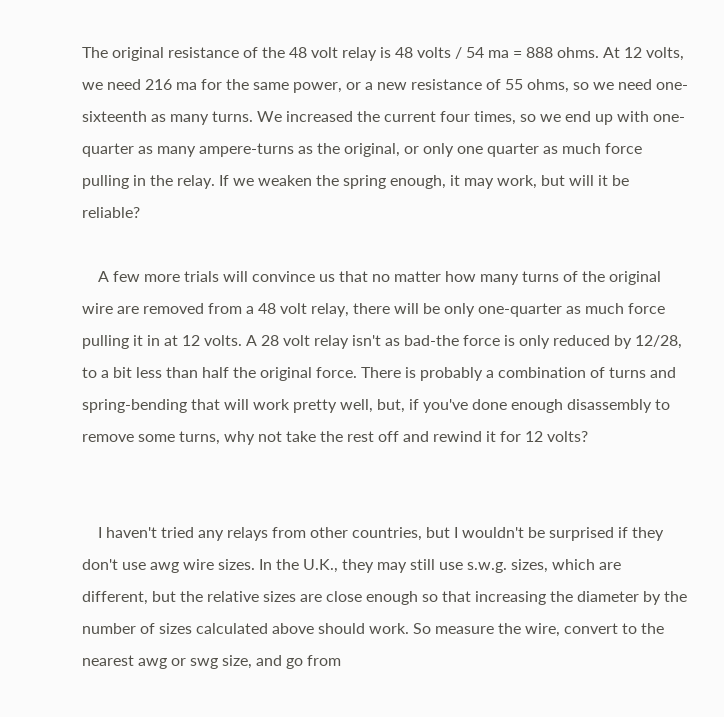The original resistance of the 48 volt relay is 48 volts / 54 ma = 888 ohms. At 12 volts, we need 216 ma for the same power, or a new resistance of 55 ohms, so we need one-sixteenth as many turns. We increased the current four times, so we end up with one-quarter as many ampere-turns as the original, or only one quarter as much force pulling in the relay. If we weaken the spring enough, it may work, but will it be reliable?

    A few more trials will convince us that no matter how many turns of the original wire are removed from a 48 volt relay, there will be only one-quarter as much force pulling it in at 12 volts. A 28 volt relay isn't as bad-the force is only reduced by 12/28, to a bit less than half the original force. There is probably a combination of turns and spring-bending that will work pretty well, but, if you've done enough disassembly to remove some turns, why not take the rest off and rewind it for 12 volts?


    I haven't tried any relays from other countries, but I wouldn't be surprised if they don't use awg wire sizes. In the U.K., they may still use s.w.g. sizes, which are different, but the relative sizes are close enough so that increasing the diameter by the number of sizes calculated above should work. So measure the wire, convert to the nearest awg or swg size, and go from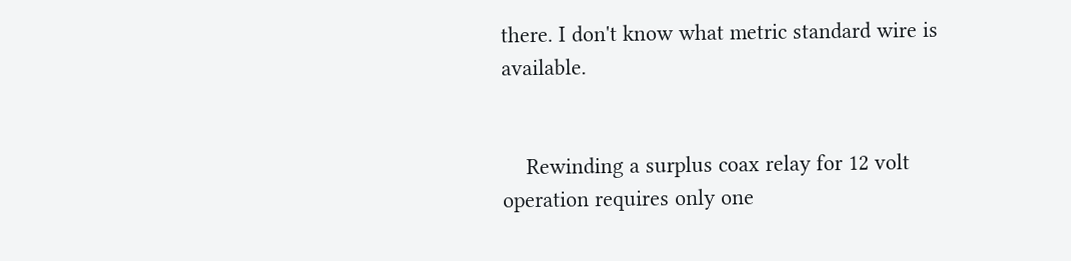there. I don't know what metric standard wire is available.


    Rewinding a surplus coax relay for 12 volt operation requires only one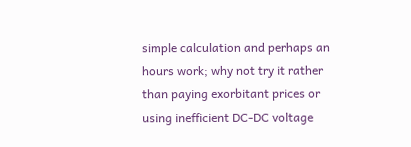simple calculation and perhaps an hours work; why not try it rather than paying exorbitant prices or using inefficient DC-DC voltage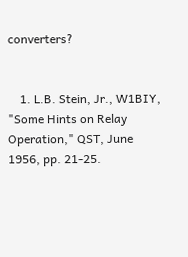converters?


    1. L.B. Stein, Jr., W1BIY, "Some Hints on Relay Operation," QST, June 1956, pp. 21-25.